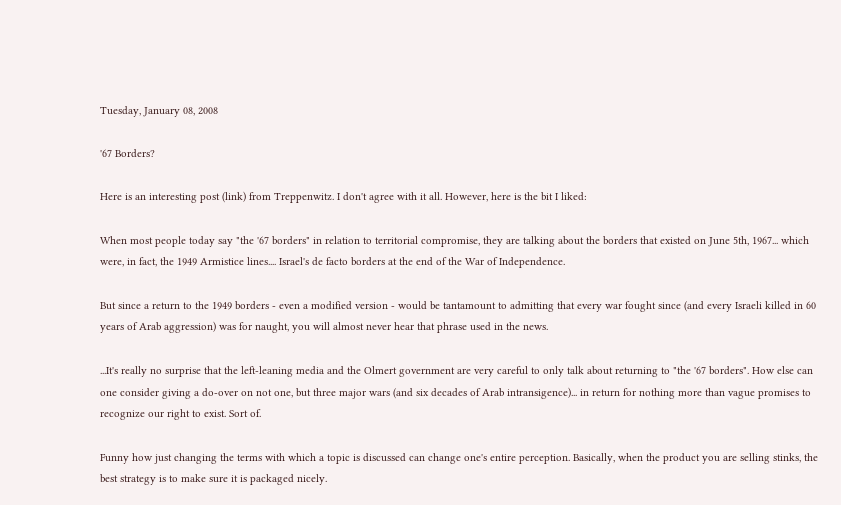Tuesday, January 08, 2008

'67 Borders?

Here is an interesting post (link) from Treppenwitz. I don't agree with it all. However, here is the bit I liked:

When most people today say "the '67 borders" in relation to territorial compromise, they are talking about the borders that existed on June 5th, 1967... which were, in fact, the 1949 Armistice lines.... Israel's de facto borders at the end of the War of Independence.

But since a return to the 1949 borders - even a modified version - would be tantamount to admitting that every war fought since (and every Israeli killed in 60 years of Arab aggression) was for naught, you will almost never hear that phrase used in the news.

...It's really no surprise that the left-leaning media and the Olmert government are very careful to only talk about returning to "the '67 borders". How else can one consider giving a do-over on not one, but three major wars (and six decades of Arab intransigence)... in return for nothing more than vague promises to recognize our right to exist. Sort of.

Funny how just changing the terms with which a topic is discussed can change one's entire perception. Basically, when the product you are selling stinks, the best strategy is to make sure it is packaged nicely.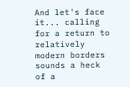And let's face it... calling for a return to relatively modern borders sounds a heck of a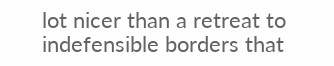lot nicer than a retreat to indefensible borders that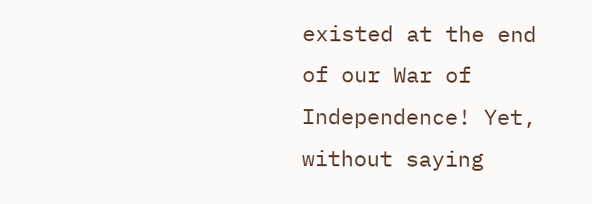existed at the end of our War of Independence! Yet, without saying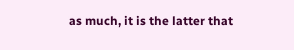as much, it is the latter that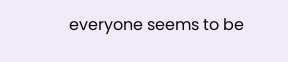everyone seems to be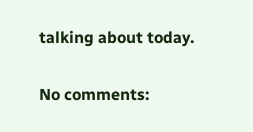talking about today.

No comments: